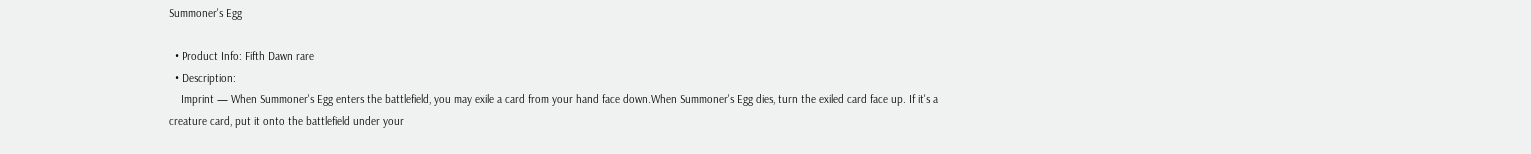Summoner's Egg

  • Product Info: Fifth Dawn rare
  • Description:
    Imprint — When Summoner's Egg enters the battlefield, you may exile a card from your hand face down.When Summoner's Egg dies, turn the exiled card face up. If it's a creature card, put it onto the battlefield under your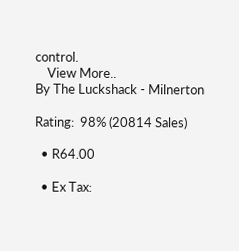control.
    View More..
By The Luckshack - Milnerton

Rating:  98% (20814 Sales)

  • R64.00

  • Ex Tax: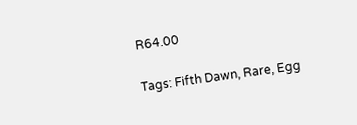R64.00

Tags: Fifth Dawn, Rare, Egg